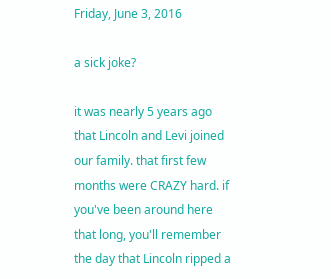Friday, June 3, 2016

a sick joke?

it was nearly 5 years ago that Lincoln and Levi joined our family. that first few months were CRAZY hard. if you've been around here that long, you'll remember the day that Lincoln ripped a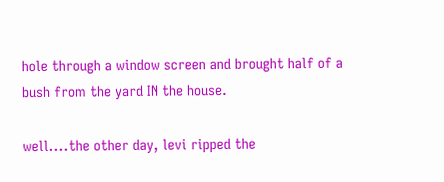hole through a window screen and brought half of a bush from the yard IN the house.

well....the other day, levi ripped the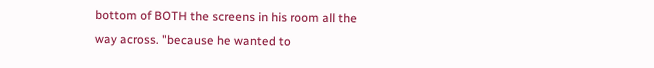bottom of BOTH the screens in his room all the way across. "because he wanted to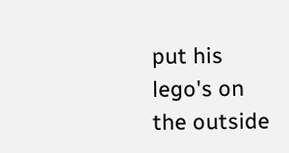put his lego's on the outside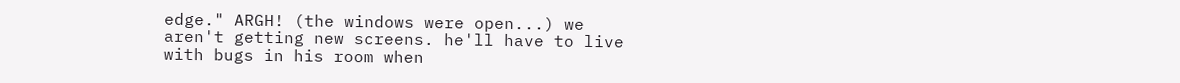edge." ARGH! (the windows were open...) we aren't getting new screens. he'll have to live with bugs in his room when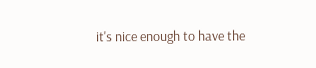it's nice enough to have the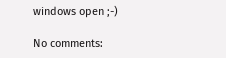windows open ;-)

No comments: